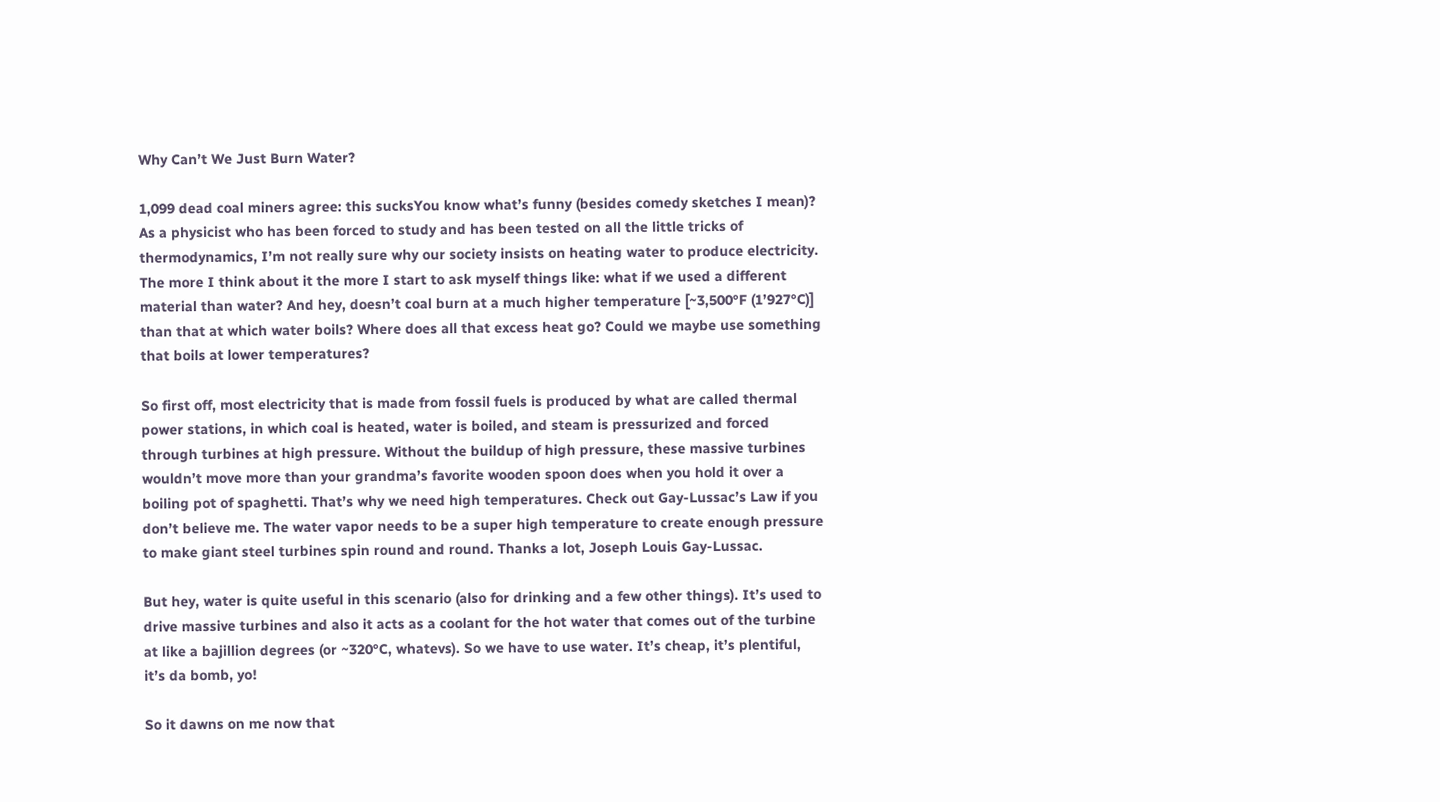Why Can’t We Just Burn Water?

1,099 dead coal miners agree: this sucksYou know what’s funny (besides comedy sketches I mean)? As a physicist who has been forced to study and has been tested on all the little tricks of thermodynamics, I’m not really sure why our society insists on heating water to produce electricity. The more I think about it the more I start to ask myself things like: what if we used a different material than water? And hey, doesn’t coal burn at a much higher temperature [~3,500°F (1’927°C)] than that at which water boils? Where does all that excess heat go? Could we maybe use something that boils at lower temperatures?

So first off, most electricity that is made from fossil fuels is produced by what are called thermal power stations, in which coal is heated, water is boiled, and steam is pressurized and forced through turbines at high pressure. Without the buildup of high pressure, these massive turbines wouldn’t move more than your grandma’s favorite wooden spoon does when you hold it over a boiling pot of spaghetti. That’s why we need high temperatures. Check out Gay-Lussac’s Law if you don’t believe me. The water vapor needs to be a super high temperature to create enough pressure to make giant steel turbines spin round and round. Thanks a lot, Joseph Louis Gay-Lussac.

But hey, water is quite useful in this scenario (also for drinking and a few other things). It’s used to drive massive turbines and also it acts as a coolant for the hot water that comes out of the turbine at like a bajillion degrees (or ~320°C, whatevs). So we have to use water. It’s cheap, it’s plentiful, it’s da bomb, yo!

So it dawns on me now that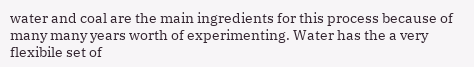water and coal are the main ingredients for this process because of many many years worth of experimenting. Water has the a very flexibile set of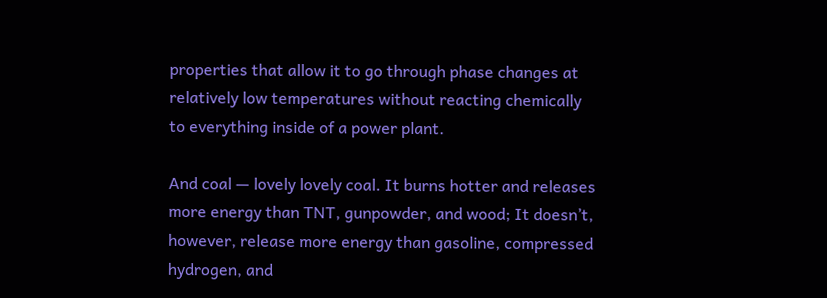properties that allow it to go through phase changes at relatively low temperatures without reacting chemically to everything inside of a power plant.

And coal — lovely lovely coal. It burns hotter and releases more energy than TNT, gunpowder, and wood; It doesn’t, however, release more energy than gasoline, compressed hydrogen, and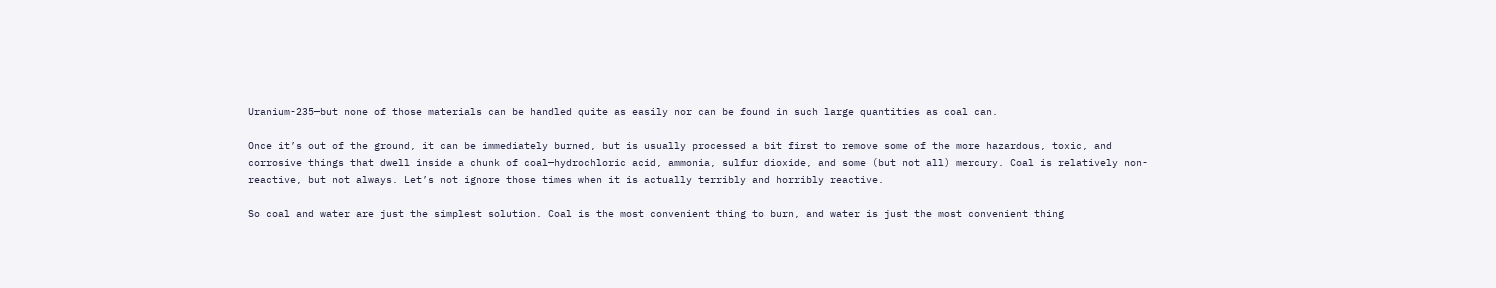Uranium-235—but none of those materials can be handled quite as easily nor can be found in such large quantities as coal can.

Once it’s out of the ground, it can be immediately burned, but is usually processed a bit first to remove some of the more hazardous, toxic, and corrosive things that dwell inside a chunk of coal—hydrochloric acid, ammonia, sulfur dioxide, and some (but not all) mercury. Coal is relatively non-reactive, but not always. Let’s not ignore those times when it is actually terribly and horribly reactive.

So coal and water are just the simplest solution. Coal is the most convenient thing to burn, and water is just the most convenient thing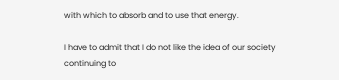with which to absorb and to use that energy.

I have to admit that I do not like the idea of our society continuing to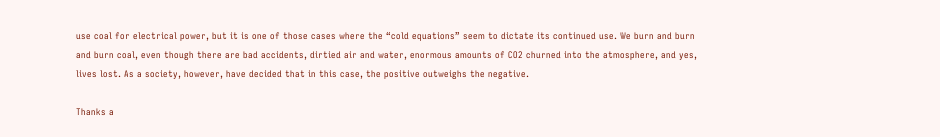use coal for electrical power, but it is one of those cases where the “cold equations” seem to dictate its continued use. We burn and burn and burn coal, even though there are bad accidents, dirtied air and water, enormous amounts of CO2 churned into the atmosphere, and yes, lives lost. As a society, however, have decided that in this case, the positive outweighs the negative.

Thanks a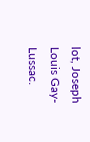lot, Joseph Louis Gay-Lussac.